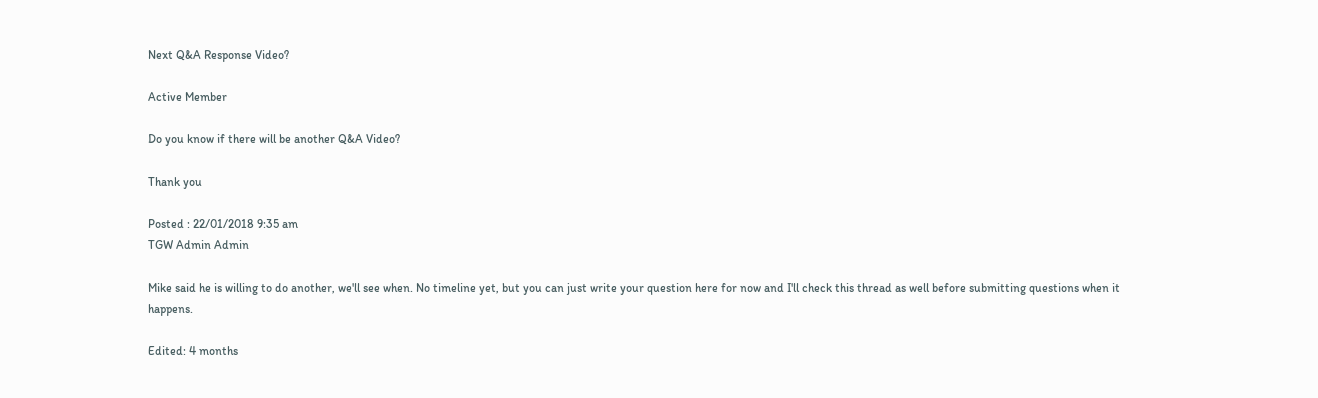Next Q&A Response Video?

Active Member

Do you know if there will be another Q&A Video?

Thank you

Posted : 22/01/2018 9:35 am
TGW Admin Admin

Mike said he is willing to do another, we'll see when. No timeline yet, but you can just write your question here for now and I'll check this thread as well before submitting questions when it happens.

Edited: 4 months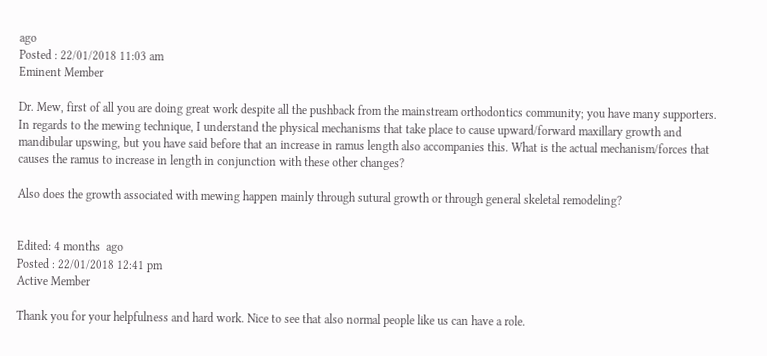ago
Posted : 22/01/2018 11:03 am
Eminent Member

Dr. Mew, first of all you are doing great work despite all the pushback from the mainstream orthodontics community; you have many supporters. In regards to the mewing technique, I understand the physical mechanisms that take place to cause upward/forward maxillary growth and mandibular upswing, but you have said before that an increase in ramus length also accompanies this. What is the actual mechanism/forces that causes the ramus to increase in length in conjunction with these other changes?

Also does the growth associated with mewing happen mainly through sutural growth or through general skeletal remodeling?


Edited: 4 months  ago
Posted : 22/01/2018 12:41 pm
Active Member

Thank you for your helpfulness and hard work. Nice to see that also normal people like us can have a role.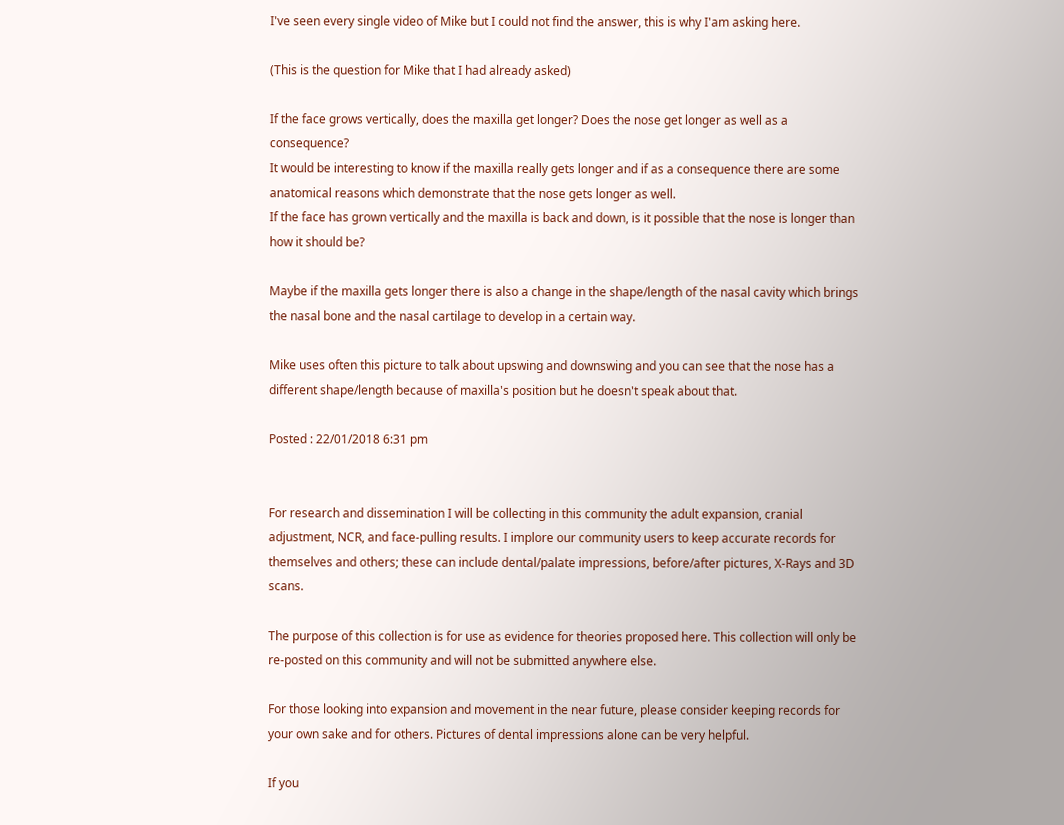I've seen every single video of Mike but I could not find the answer, this is why I'am asking here.

(This is the question for Mike that I had already asked)

If the face grows vertically, does the maxilla get longer? Does the nose get longer as well as a consequence?
It would be interesting to know if the maxilla really gets longer and if as a consequence there are some anatomical reasons which demonstrate that the nose gets longer as well.
If the face has grown vertically and the maxilla is back and down, is it possible that the nose is longer than how it should be?

Maybe if the maxilla gets longer there is also a change in the shape/length of the nasal cavity which brings the nasal bone and the nasal cartilage to develop in a certain way.

Mike uses often this picture to talk about upswing and downswing and you can see that the nose has a different shape/length because of maxilla's position but he doesn't speak about that.

Posted : 22/01/2018 6:31 pm


For research and dissemination I will be collecting in this community the adult expansion, cranial adjustment, NCR, and face-pulling results. I implore our community users to keep accurate records for themselves and others; these can include dental/palate impressions, before/after pictures, X-Rays and 3D scans.

The purpose of this collection is for use as evidence for theories proposed here. This collection will only be re-posted on this community and will not be submitted anywhere else.

For those looking into expansion and movement in the near future, please consider keeping records for your own sake and for others. Pictures of dental impressions alone can be very helpful.

If you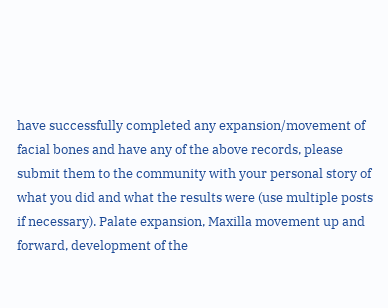have successfully completed any expansion/movement of facial bones and have any of the above records, please submit them to the community with your personal story of what you did and what the results were (use multiple posts if necessary). Palate expansion, Maxilla movement up and forward, development of the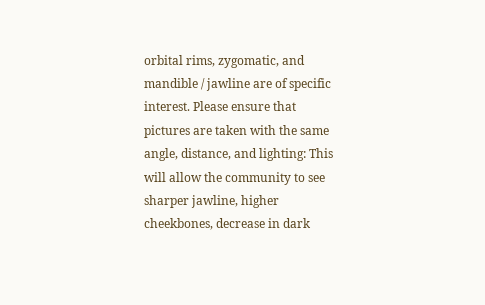orbital rims, zygomatic, and mandible / jawline are of specific interest. Please ensure that pictures are taken with the same angle, distance, and lighting: This will allow the community to see sharper jawline, higher cheekbones, decrease in dark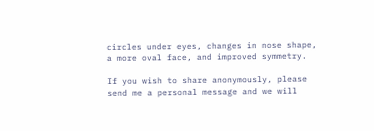circles under eyes, changes in nose shape, a more oval face, and improved symmetry.

If you wish to share anonymously, please send me a personal message and we will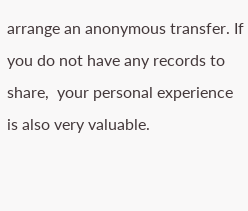arrange an anonymous transfer. If you do not have any records to share,  your personal experience is also very valuable.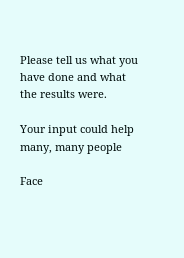Please tell us what you have done and what the results were.

Your input could help many, many people

Face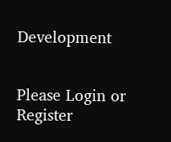Development


Please Login or Register